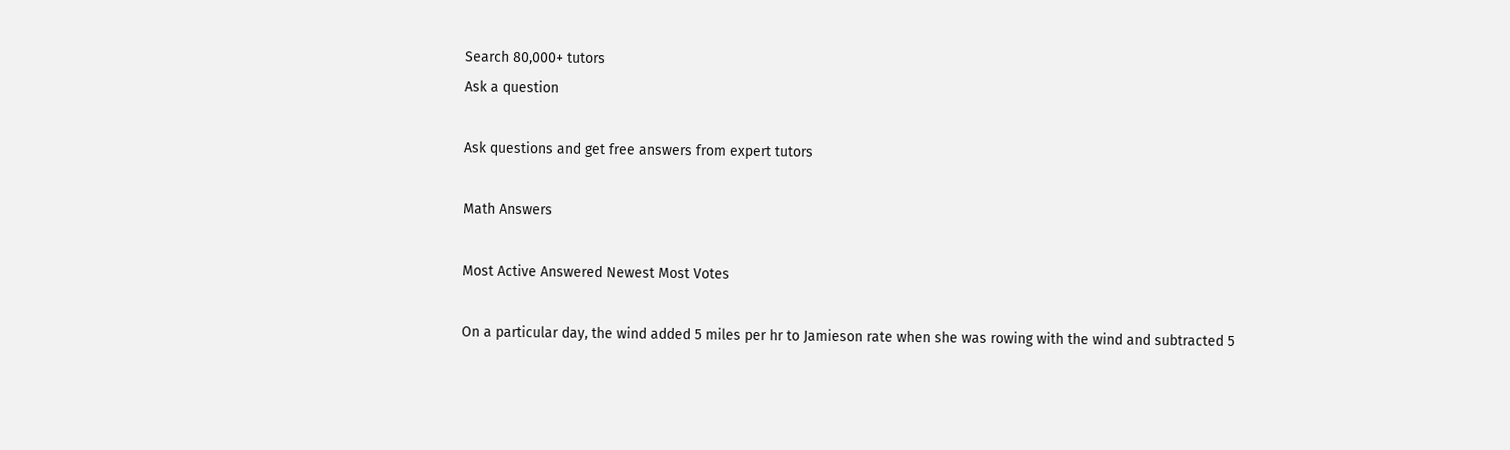Search 80,000+ tutors
Ask a question

Ask questions and get free answers from expert tutors

Math Answers

Most Active Answered Newest Most Votes

On a particular day, the wind added 5 miles per hr to Jamieson rate when she was rowing with the wind and subtracted 5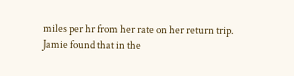miles per hr from her rate on her return trip. Jamie found that in the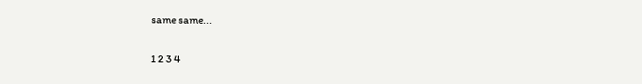same same...

1 2 3 4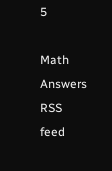5

Math Answers RSS feed